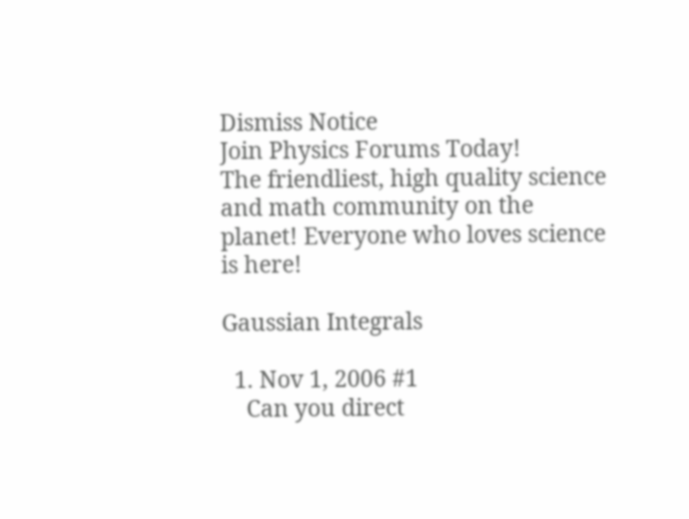Dismiss Notice
Join Physics Forums Today!
The friendliest, high quality science and math community on the planet! Everyone who loves science is here!

Gaussian Integrals

  1. Nov 1, 2006 #1
    Can you direct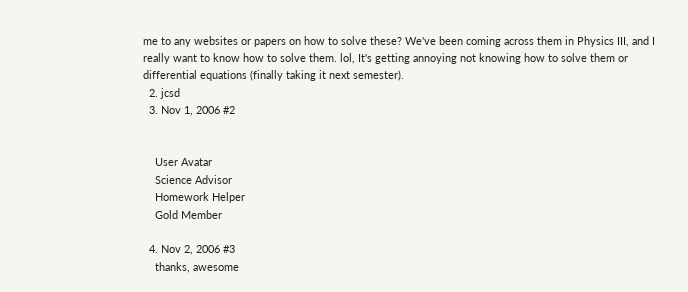me to any websites or papers on how to solve these? We've been coming across them in Physics III, and I really want to know how to solve them. lol, It's getting annoying not knowing how to solve them or differential equations (finally taking it next semester).
  2. jcsd
  3. Nov 1, 2006 #2


    User Avatar
    Science Advisor
    Homework Helper
    Gold Member

  4. Nov 2, 2006 #3
    thanks, awesome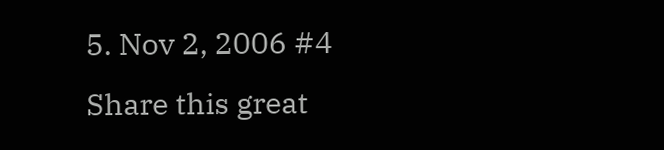5. Nov 2, 2006 #4
Share this great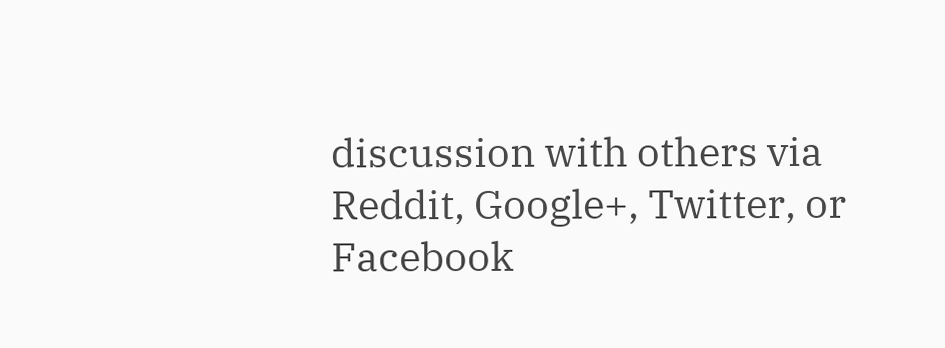discussion with others via Reddit, Google+, Twitter, or Facebook